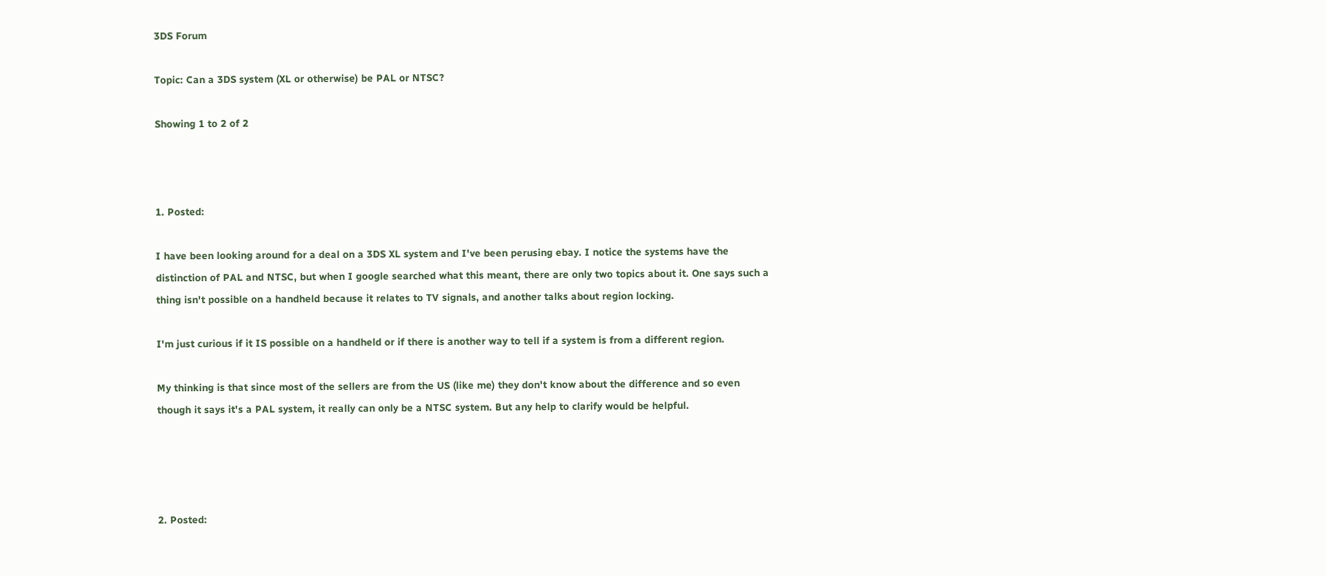3DS Forum

Topic: Can a 3DS system (XL or otherwise) be PAL or NTSC?

Showing 1 to 2 of 2



1. Posted:

I have been looking around for a deal on a 3DS XL system and I've been perusing ebay. I notice the systems have the distinction of PAL and NTSC, but when I google searched what this meant, there are only two topics about it. One says such a thing isn't possible on a handheld because it relates to TV signals, and another talks about region locking.

I'm just curious if it IS possible on a handheld or if there is another way to tell if a system is from a different region.

My thinking is that since most of the sellers are from the US (like me) they don't know about the difference and so even though it says it's a PAL system, it really can only be a NTSC system. But any help to clarify would be helpful.




2. Posted: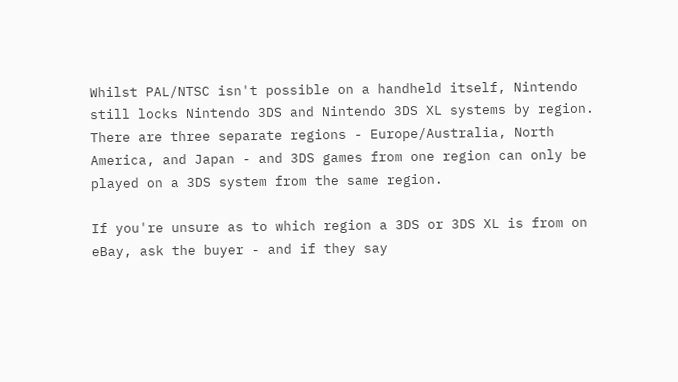Whilst PAL/NTSC isn't possible on a handheld itself, Nintendo still locks Nintendo 3DS and Nintendo 3DS XL systems by region. There are three separate regions - Europe/Australia, North America, and Japan - and 3DS games from one region can only be played on a 3DS system from the same region.

If you're unsure as to which region a 3DS or 3DS XL is from on eBay, ask the buyer - and if they say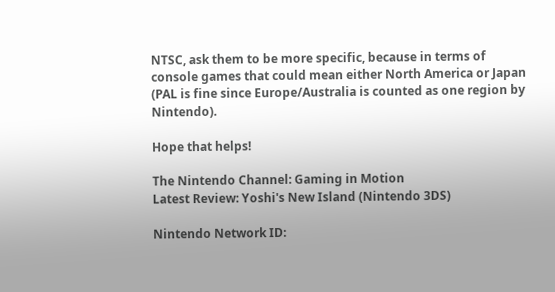NTSC, ask them to be more specific, because in terms of console games that could mean either North America or Japan (PAL is fine since Europe/Australia is counted as one region by Nintendo).

Hope that helps!

The Nintendo Channel: Gaming in Motion
Latest Review: Yoshi's New Island (Nintendo 3DS)

Nintendo Network ID: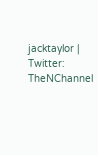jacktaylor | Twitter: TheNChannel